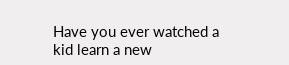Have you ever watched a kid learn a new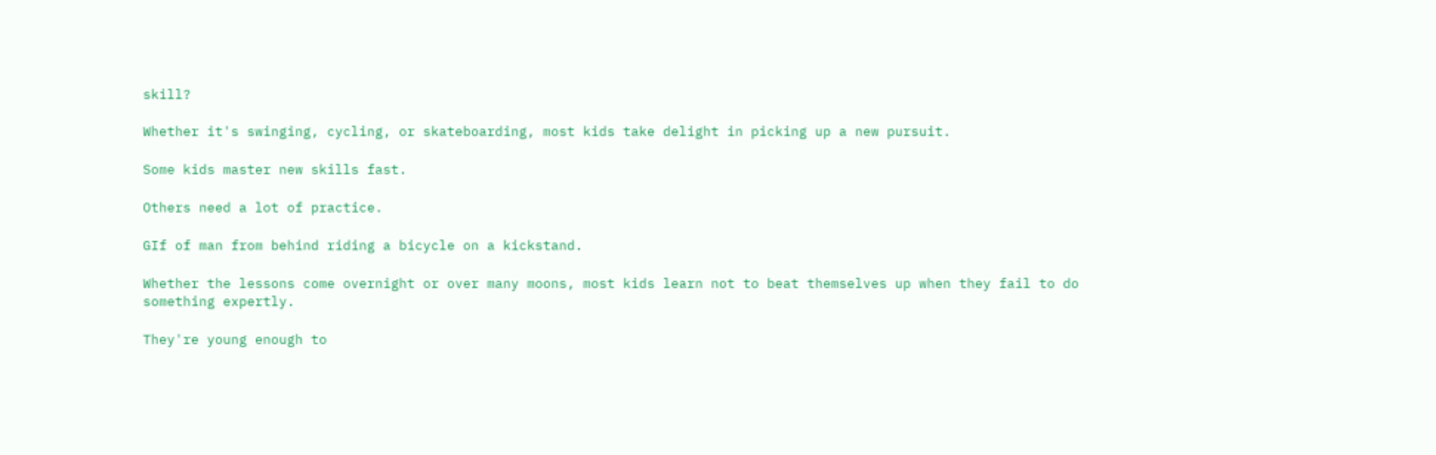skill?

Whether it's swinging, cycling, or skateboarding, most kids take delight in picking up a new pursuit.

Some kids master new skills fast.

Others need a lot of practice.

GIf of man from behind riding a bicycle on a kickstand.

Whether the lessons come overnight or over many moons, most kids learn not to beat themselves up when they fail to do something expertly.

They're young enough to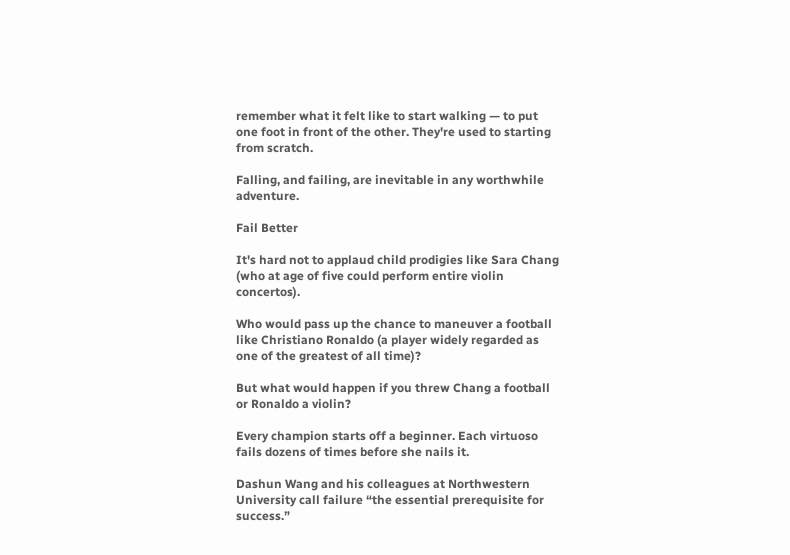remember what it felt like to start walking — to put one foot in front of the other. They're used to starting from scratch.

Falling, and failing, are inevitable in any worthwhile adventure.

Fail Better

It's hard not to applaud child prodigies like Sara Chang (who at age of five could perform entire violin concertos).

Who would pass up the chance to maneuver a football like Christiano Ronaldo (a player widely regarded as one of the greatest of all time)?

But what would happen if you threw Chang a football or Ronaldo a violin?

Every champion starts off a beginner. Each virtuoso fails dozens of times before she nails it.

Dashun Wang and his colleagues at Northwestern University call failure “the essential prerequisite for success.”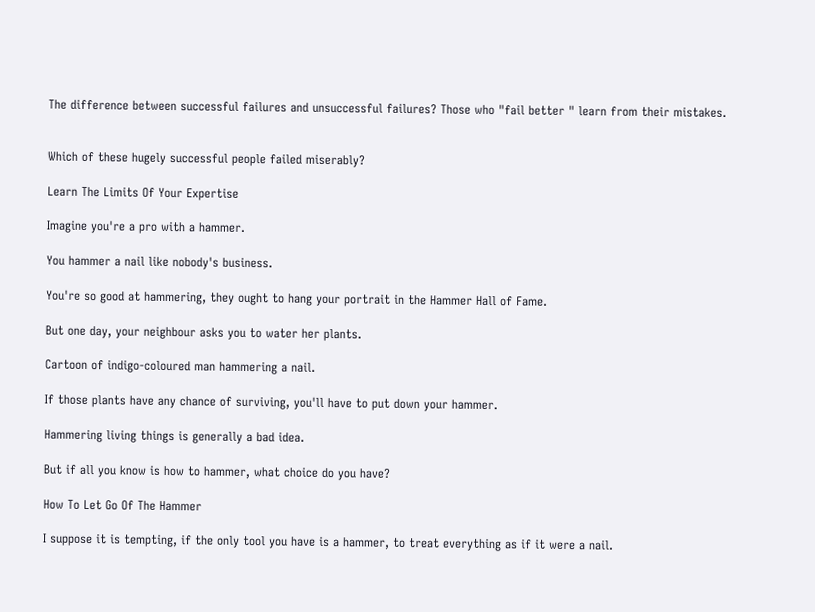The difference between successful failures and unsuccessful failures? Those who "fail better " learn from their mistakes.


Which of these hugely successful people failed miserably?

Learn The Limits Of Your Expertise

Imagine you're a pro with a hammer.

You hammer a nail like nobody's business.

You're so good at hammering, they ought to hang your portrait in the Hammer Hall of Fame.

But one day, your neighbour asks you to water her plants.

Cartoon of indigo-coloured man hammering a nail.

If those plants have any chance of surviving, you'll have to put down your hammer.

Hammering living things is generally a bad idea.

But if all you know is how to hammer, what choice do you have?

How To Let Go Of The Hammer

I suppose it is tempting, if the only tool you have is a hammer, to treat everything as if it were a nail.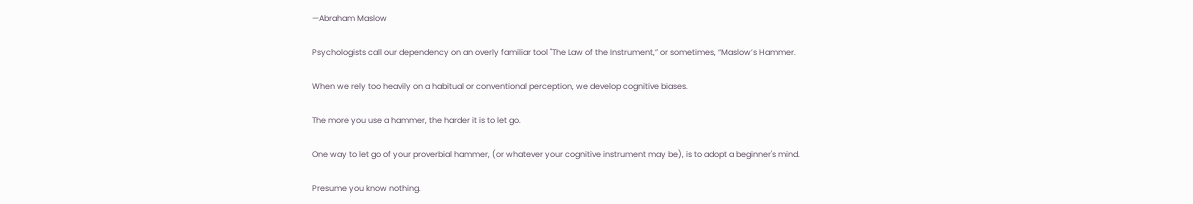—Abraham Maslow

Psychologists call our dependency on an overly familiar tool "The Law of the Instrument,” or sometimes, “Maslow’s Hammer.

When we rely too heavily on a habitual or conventional perception, we develop cognitive biases.

The more you use a hammer, the harder it is to let go.

One way to let go of your proverbial hammer, (or whatever your cognitive instrument may be), is to adopt a beginner's mind.

Presume you know nothing.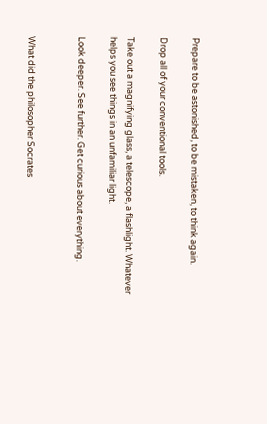Prepare to be astonished, to be mistaken, to think again.

Drop all of your conventional tools.

Take out a magnifying glass, a telescope, a flashlight. Whatever helps you see things in an unfamiliar light.

Look deeper. See further. Get curious about everything.


What did the philosopher Socrates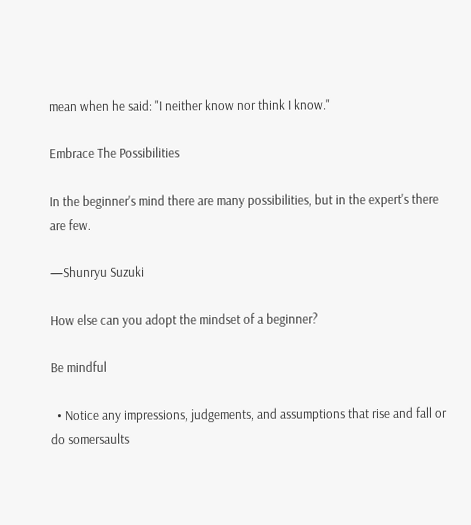mean when he said: "I neither know nor think I know."

Embrace The Possibilities

In the beginner's mind there are many possibilities, but in the expert's there are few.

—Shunryu Suzuki

How else can you adopt the mindset of a beginner?

Be mindful

  • Notice any impressions, judgements, and assumptions that rise and fall or do somersaults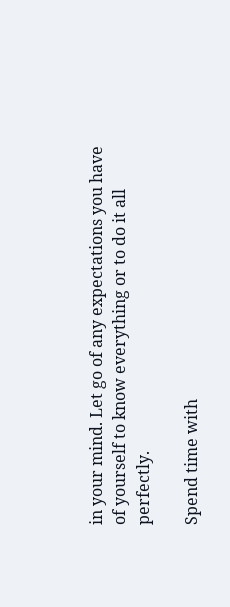in your mind. Let go of any expectations you have of yourself to know everything or to do it all perfectly.

Spend time with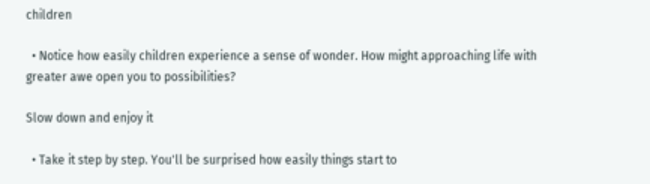children

  • Notice how easily children experience a sense of wonder. How might approaching life with greater awe open you to possibilities?

Slow down and enjoy it

  • Take it step by step. You'll be surprised how easily things start to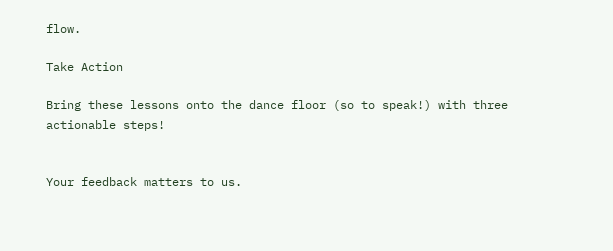flow.

Take Action

Bring these lessons onto the dance floor (so to speak!) with three actionable steps!


Your feedback matters to us.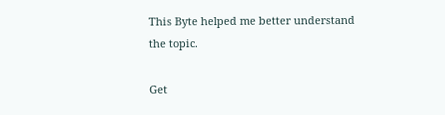This Byte helped me better understand the topic.

Get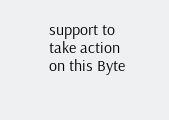support to take action on this Byte